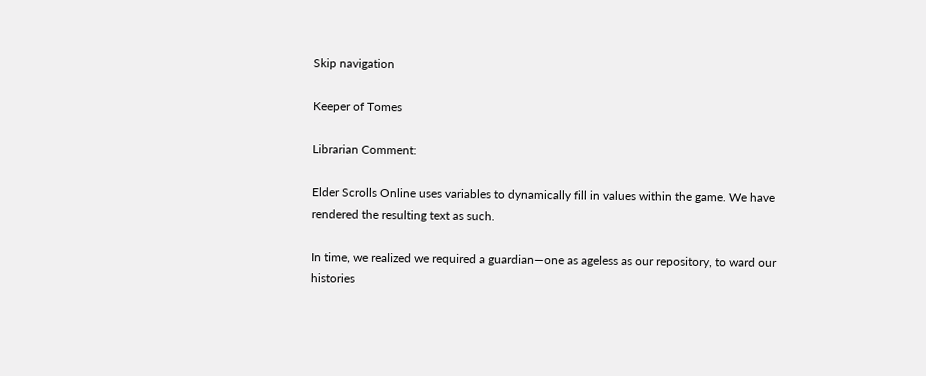Skip navigation

Keeper of Tomes

Librarian Comment:

Elder Scrolls Online uses variables to dynamically fill in values within the game. We have rendered the resulting text as such.

In time, we realized we required a guardian—one as ageless as our repository, to ward our histories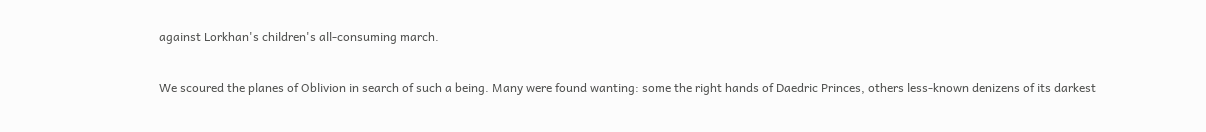against Lorkhan's children's all-consuming march.

We scoured the planes of Oblivion in search of such a being. Many were found wanting: some the right hands of Daedric Princes, others less-known denizens of its darkest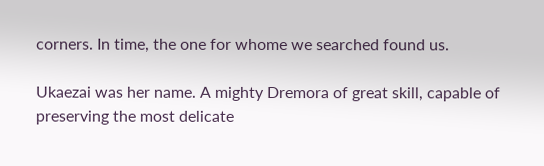corners. In time, the one for whome we searched found us.

Ukaezai was her name. A mighty Dremora of great skill, capable of preserving the most delicate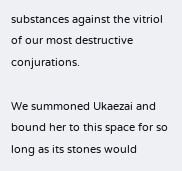substances against the vitriol of our most destructive conjurations.

We summoned Ukaezai and bound her to this space for so long as its stones would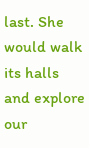last. She would walk its halls and explore our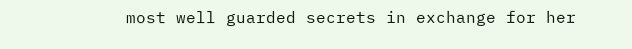most well guarded secrets in exchange for her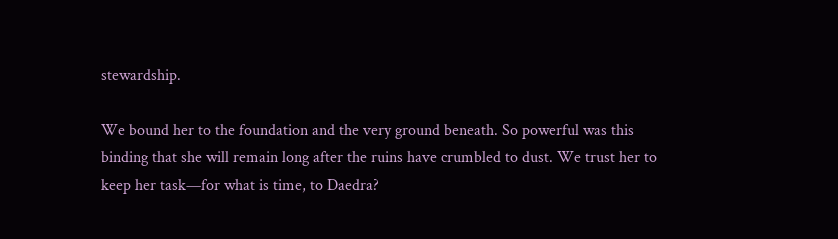stewardship.

We bound her to the foundation and the very ground beneath. So powerful was this binding that she will remain long after the ruins have crumbled to dust. We trust her to keep her task—for what is time, to Daedra?